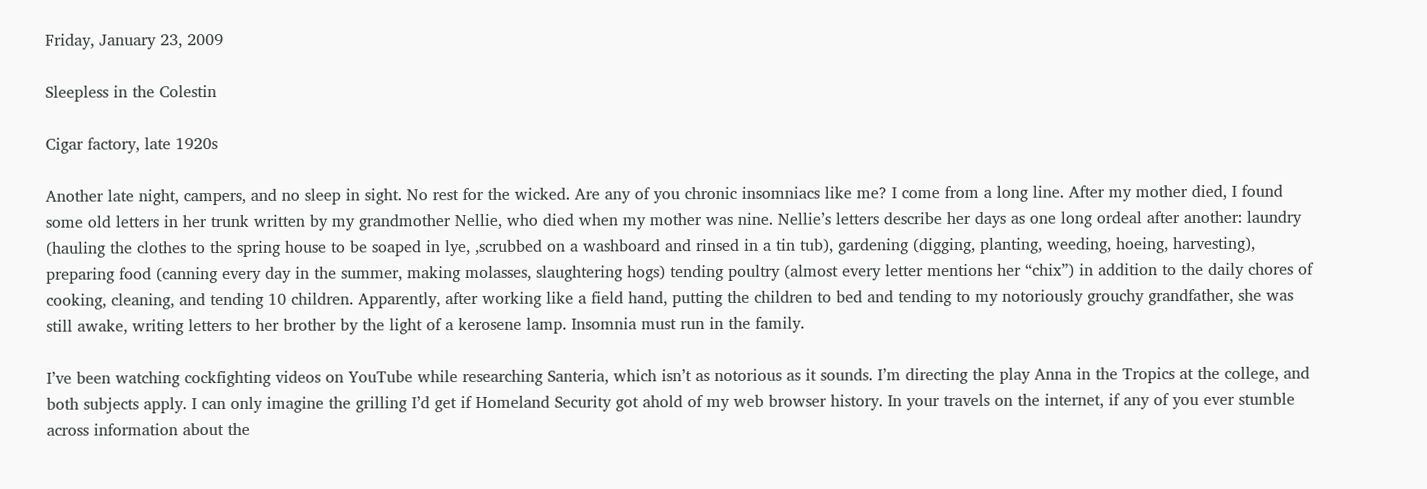Friday, January 23, 2009

Sleepless in the Colestin

Cigar factory, late 1920s

Another late night, campers, and no sleep in sight. No rest for the wicked. Are any of you chronic insomniacs like me? I come from a long line. After my mother died, I found some old letters in her trunk written by my grandmother Nellie, who died when my mother was nine. Nellie’s letters describe her days as one long ordeal after another: laundry (hauling the clothes to the spring house to be soaped in lye, ,scrubbed on a washboard and rinsed in a tin tub), gardening (digging, planting, weeding, hoeing, harvesting), preparing food (canning every day in the summer, making molasses, slaughtering hogs) tending poultry (almost every letter mentions her “chix”) in addition to the daily chores of cooking, cleaning, and tending 10 children. Apparently, after working like a field hand, putting the children to bed and tending to my notoriously grouchy grandfather, she was still awake, writing letters to her brother by the light of a kerosene lamp. Insomnia must run in the family.

I’ve been watching cockfighting videos on YouTube while researching Santeria, which isn’t as notorious as it sounds. I’m directing the play Anna in the Tropics at the college, and both subjects apply. I can only imagine the grilling I’d get if Homeland Security got ahold of my web browser history. In your travels on the internet, if any of you ever stumble across information about the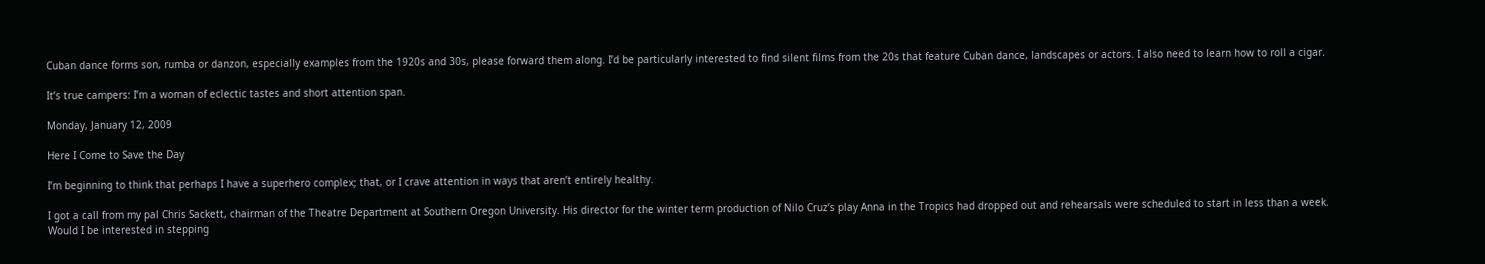Cuban dance forms son, rumba or danzon, especially examples from the 1920s and 30s, please forward them along. I’d be particularly interested to find silent films from the 20s that feature Cuban dance, landscapes or actors. I also need to learn how to roll a cigar.

It’s true campers: I’m a woman of eclectic tastes and short attention span.

Monday, January 12, 2009

Here I Come to Save the Day

I’m beginning to think that perhaps I have a superhero complex; that, or I crave attention in ways that aren’t entirely healthy.

I got a call from my pal Chris Sackett, chairman of the Theatre Department at Southern Oregon University. His director for the winter term production of Nilo Cruz’s play Anna in the Tropics had dropped out and rehearsals were scheduled to start in less than a week. Would I be interested in stepping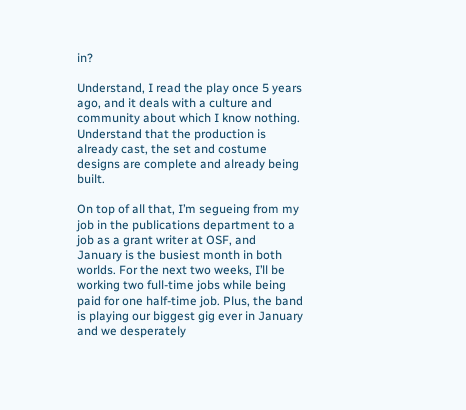in?

Understand, I read the play once 5 years ago, and it deals with a culture and community about which I know nothing. Understand that the production is already cast, the set and costume designs are complete and already being built.

On top of all that, I’m segueing from my job in the publications department to a job as a grant writer at OSF, and January is the busiest month in both worlds. For the next two weeks, I’ll be working two full-time jobs while being paid for one half-time job. Plus, the band is playing our biggest gig ever in January and we desperately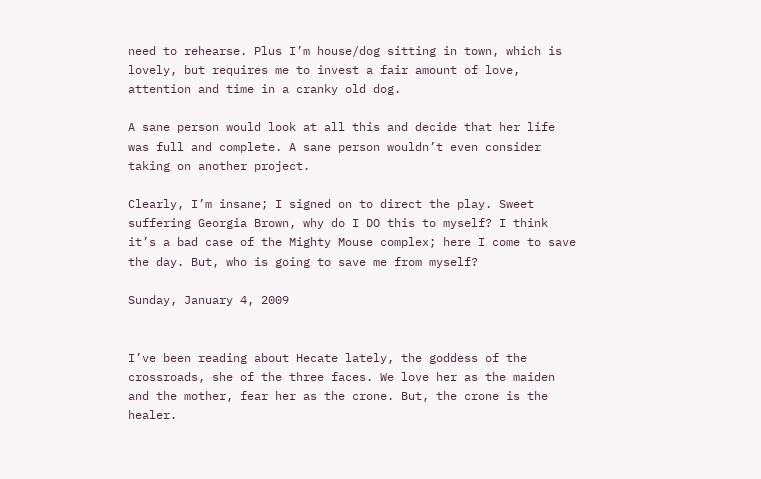need to rehearse. Plus I’m house/dog sitting in town, which is lovely, but requires me to invest a fair amount of love, attention and time in a cranky old dog.

A sane person would look at all this and decide that her life was full and complete. A sane person wouldn’t even consider taking on another project.

Clearly, I’m insane; I signed on to direct the play. Sweet suffering Georgia Brown, why do I DO this to myself? I think it’s a bad case of the Mighty Mouse complex; here I come to save the day. But, who is going to save me from myself?

Sunday, January 4, 2009


I’ve been reading about Hecate lately, the goddess of the crossroads, she of the three faces. We love her as the maiden and the mother, fear her as the crone. But, the crone is the healer.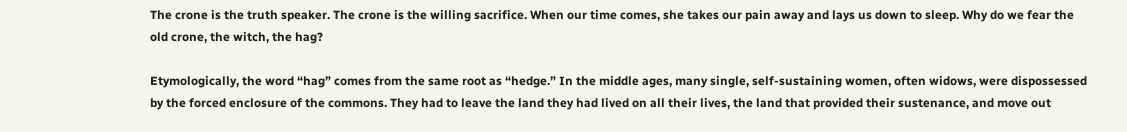The crone is the truth speaker. The crone is the willing sacrifice. When our time comes, she takes our pain away and lays us down to sleep. Why do we fear the old crone, the witch, the hag?

Etymologically, the word “hag” comes from the same root as “hedge.” In the middle ages, many single, self-sustaining women, often widows, were dispossessed by the forced enclosure of the commons. They had to leave the land they had lived on all their lives, the land that provided their sustenance, and move out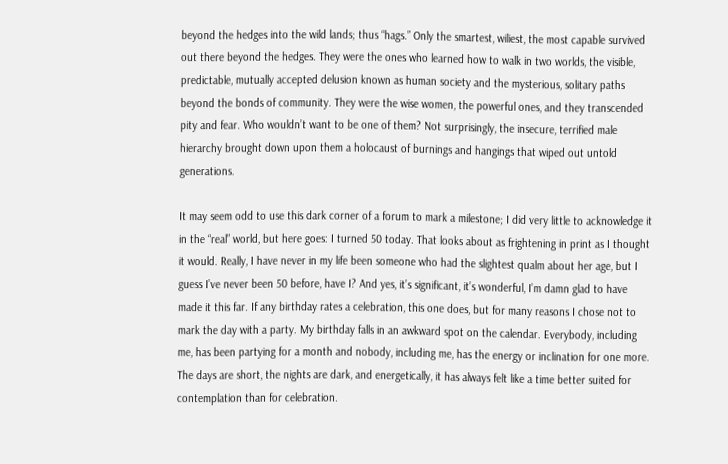beyond the hedges into the wild lands; thus “hags.” Only the smartest, wiliest, the most capable survived out there beyond the hedges. They were the ones who learned how to walk in two worlds, the visible, predictable, mutually accepted delusion known as human society and the mysterious, solitary paths beyond the bonds of community. They were the wise women, the powerful ones, and they transcended pity and fear. Who wouldn’t want to be one of them? Not surprisingly, the insecure, terrified male hierarchy brought down upon them a holocaust of burnings and hangings that wiped out untold generations.

It may seem odd to use this dark corner of a forum to mark a milestone; I did very little to acknowledge it in the “real” world, but here goes: I turned 50 today. That looks about as frightening in print as I thought it would. Really, I have never in my life been someone who had the slightest qualm about her age, but I guess I’ve never been 50 before, have I? And yes, it’s significant, it’s wonderful, I’m damn glad to have made it this far. If any birthday rates a celebration, this one does, but for many reasons I chose not to mark the day with a party. My birthday falls in an awkward spot on the calendar. Everybody, including me, has been partying for a month and nobody, including me, has the energy or inclination for one more. The days are short, the nights are dark, and energetically, it has always felt like a time better suited for contemplation than for celebration.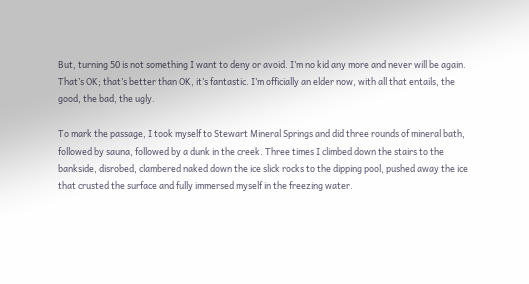But, turning 50 is not something I want to deny or avoid. I’m no kid any more and never will be again. That’s OK; that’s better than OK, it’s fantastic. I’m officially an elder now, with all that entails, the good, the bad, the ugly.

To mark the passage, I took myself to Stewart Mineral Springs and did three rounds of mineral bath, followed by sauna, followed by a dunk in the creek. Three times I climbed down the stairs to the bankside, disrobed, clambered naked down the ice slick rocks to the dipping pool, pushed away the ice that crusted the surface and fully immersed myself in the freezing water.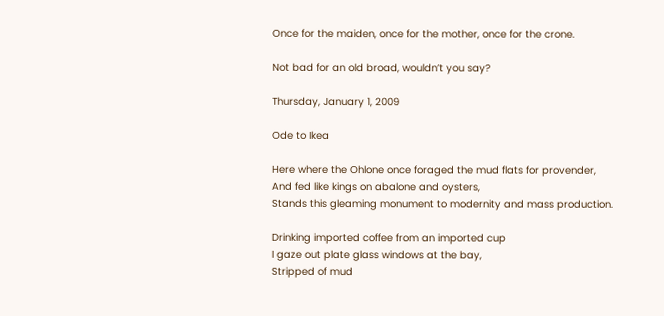Once for the maiden, once for the mother, once for the crone.

Not bad for an old broad, wouldn’t you say?

Thursday, January 1, 2009

Ode to Ikea

Here where the Ohlone once foraged the mud flats for provender,
And fed like kings on abalone and oysters,
Stands this gleaming monument to modernity and mass production.

Drinking imported coffee from an imported cup
I gaze out plate glass windows at the bay,
Stripped of mud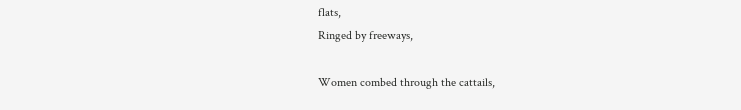flats,
Ringed by freeways,

Women combed through the cattails,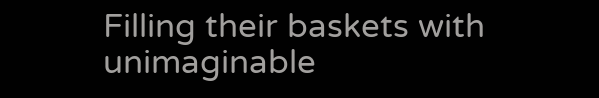Filling their baskets with unimaginable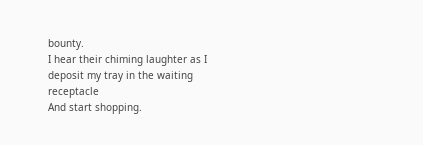bounty.
I hear their chiming laughter as I deposit my tray in the waiting receptacle
And start shopping.